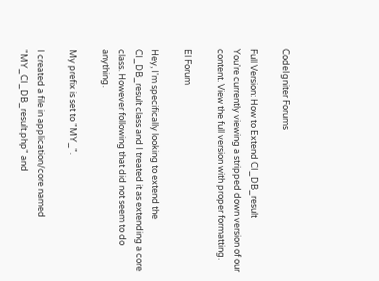CodeIgniter Forums

Full Version: How to Extend CI_DB_result
You're currently viewing a stripped down version of our content. View the full version with proper formatting.

El Forum

Hey, I'm specifically looking to extend the CI_DB_result class and I treated it as extending a core class. However following that did not seem to do anything.

My prefix is set to "MY_".

I created a file in application/core named "MY_CI_DB_result.php" and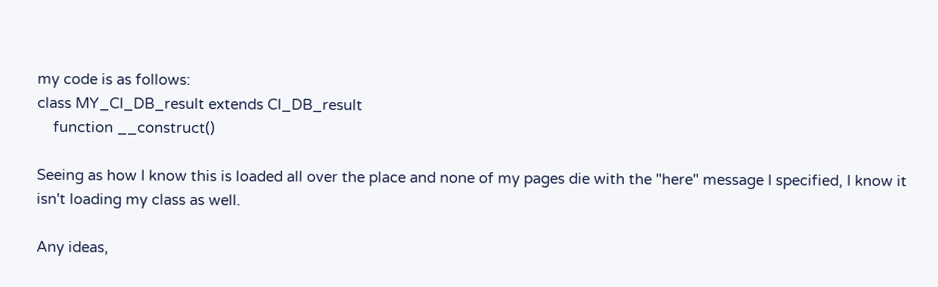my code is as follows:
class MY_CI_DB_result extends CI_DB_result
    function __construct()

Seeing as how I know this is loaded all over the place and none of my pages die with the "here" message I specified, I know it isn't loading my class as well.

Any ideas,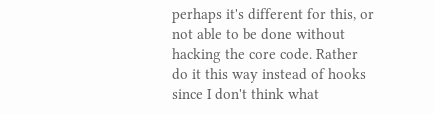perhaps it's different for this, or not able to be done without hacking the core code. Rather do it this way instead of hooks since I don't think what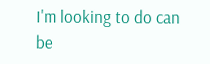I'm looking to do can be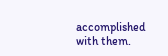accomplished with them.